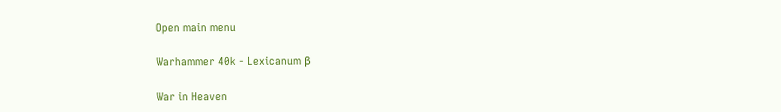Open main menu

Warhammer 40k - Lexicanum β

War in Heaven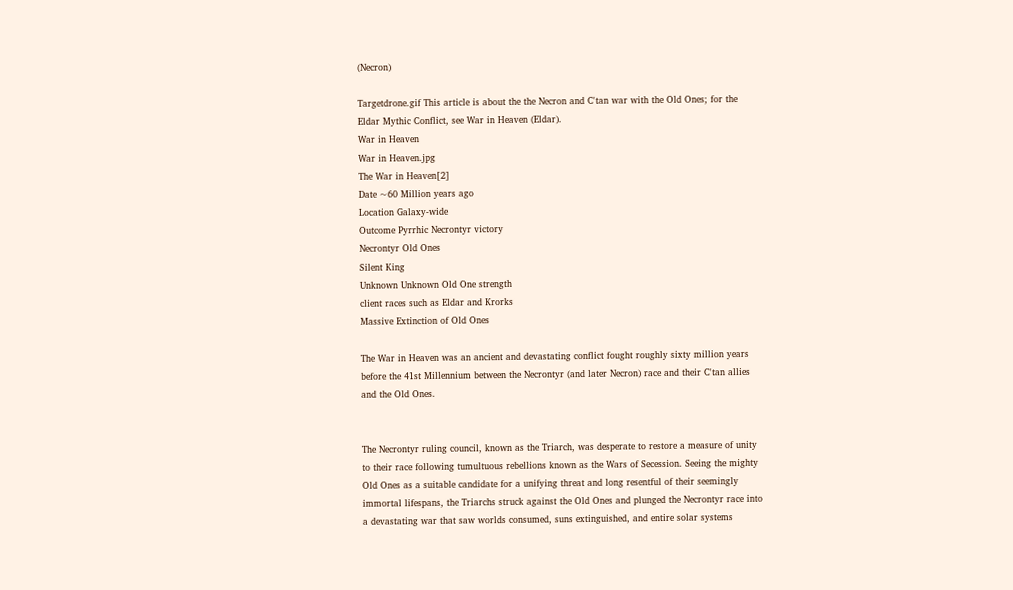(Necron)

Targetdrone.gif This article is about the the Necron and C'tan war with the Old Ones; for the Eldar Mythic Conflict, see War in Heaven (Eldar).
War in Heaven
War in Heaven.jpg
The War in Heaven[2]
Date ~60 Million years ago
Location Galaxy-wide
Outcome Pyrrhic Necrontyr victory
Necrontyr Old Ones
Silent King
Unknown Unknown Old One strength
client races such as Eldar and Krorks
Massive Extinction of Old Ones

The War in Heaven was an ancient and devastating conflict fought roughly sixty million years before the 41st Millennium between the Necrontyr (and later Necron) race and their C'tan allies and the Old Ones.


The Necrontyr ruling council, known as the Triarch, was desperate to restore a measure of unity to their race following tumultuous rebellions known as the Wars of Secession. Seeing the mighty Old Ones as a suitable candidate for a unifying threat and long resentful of their seemingly immortal lifespans, the Triarchs struck against the Old Ones and plunged the Necrontyr race into a devastating war that saw worlds consumed, suns extinguished, and entire solar systems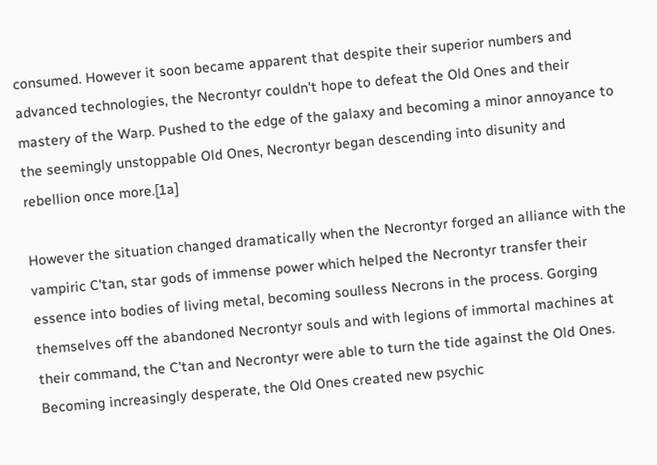consumed. However it soon became apparent that despite their superior numbers and advanced technologies, the Necrontyr couldn't hope to defeat the Old Ones and their mastery of the Warp. Pushed to the edge of the galaxy and becoming a minor annoyance to the seemingly unstoppable Old Ones, Necrontyr began descending into disunity and rebellion once more.[1a]

However the situation changed dramatically when the Necrontyr forged an alliance with the vampiric C'tan, star gods of immense power which helped the Necrontyr transfer their essence into bodies of living metal, becoming soulless Necrons in the process. Gorging themselves off the abandoned Necrontyr souls and with legions of immortal machines at their command, the C'tan and Necrontyr were able to turn the tide against the Old Ones. Becoming increasingly desperate, the Old Ones created new psychic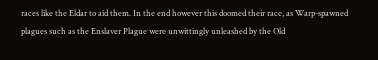races like the Eldar to aid them. In the end however this doomed their race, as Warp-spawned plagues such as the Enslaver Plague were unwittingly unleashed by the Old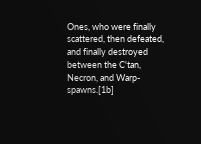Ones, who were finally scattered, then defeated, and finally destroyed between the C'tan, Necron, and Warp-spawns.[1b]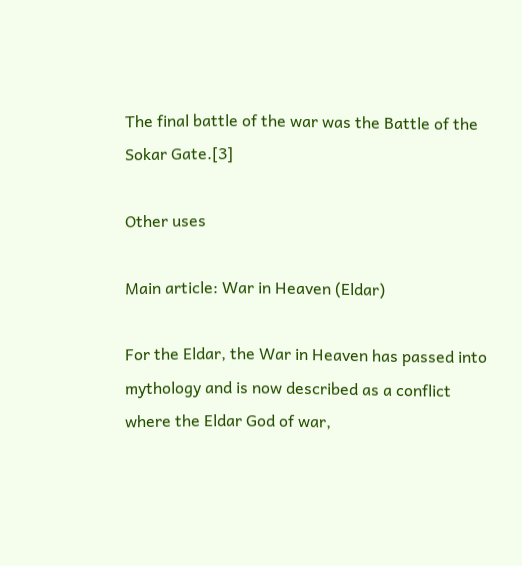The final battle of the war was the Battle of the Sokar Gate.[3]

Other uses

Main article: War in Heaven (Eldar)

For the Eldar, the War in Heaven has passed into mythology and is now described as a conflict where the Eldar God of war,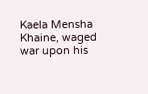Kaela Mensha Khaine, waged war upon his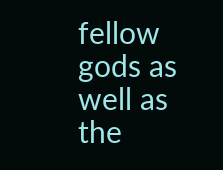fellow gods as well as the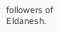followers of Eldanesh.